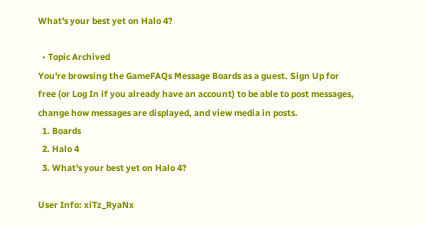What's your best yet on Halo 4?

  • Topic Archived
You're browsing the GameFAQs Message Boards as a guest. Sign Up for free (or Log In if you already have an account) to be able to post messages, change how messages are displayed, and view media in posts.
  1. Boards
  2. Halo 4
  3. What's your best yet on Halo 4?

User Info: xiTz_RyaNx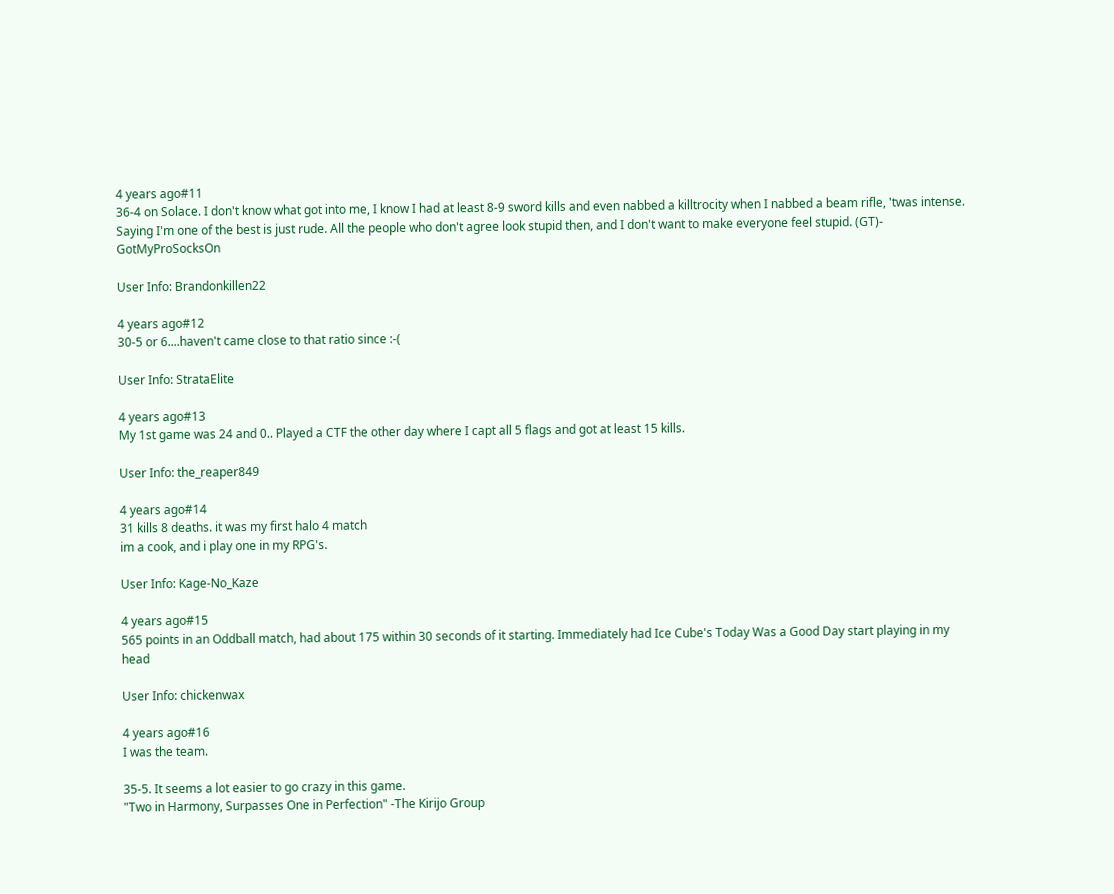4 years ago#11
36-4 on Solace. I don't know what got into me, I know I had at least 8-9 sword kills and even nabbed a killtrocity when I nabbed a beam rifle, 'twas intense.
Saying I'm one of the best is just rude. All the people who don't agree look stupid then, and I don't want to make everyone feel stupid. (GT)- GotMyProSocksOn

User Info: Brandonkillen22

4 years ago#12
30-5 or 6....haven't came close to that ratio since :-(

User Info: StrataElite

4 years ago#13
My 1st game was 24 and 0.. Played a CTF the other day where I capt all 5 flags and got at least 15 kills.

User Info: the_reaper849

4 years ago#14
31 kills 8 deaths. it was my first halo 4 match
im a cook, and i play one in my RPG's.

User Info: Kage-No_Kaze

4 years ago#15
565 points in an Oddball match, had about 175 within 30 seconds of it starting. Immediately had Ice Cube's Today Was a Good Day start playing in my head

User Info: chickenwax

4 years ago#16
I was the team.

35-5. It seems a lot easier to go crazy in this game.
"Two in Harmony, Surpasses One in Perfection" -The Kirijo Group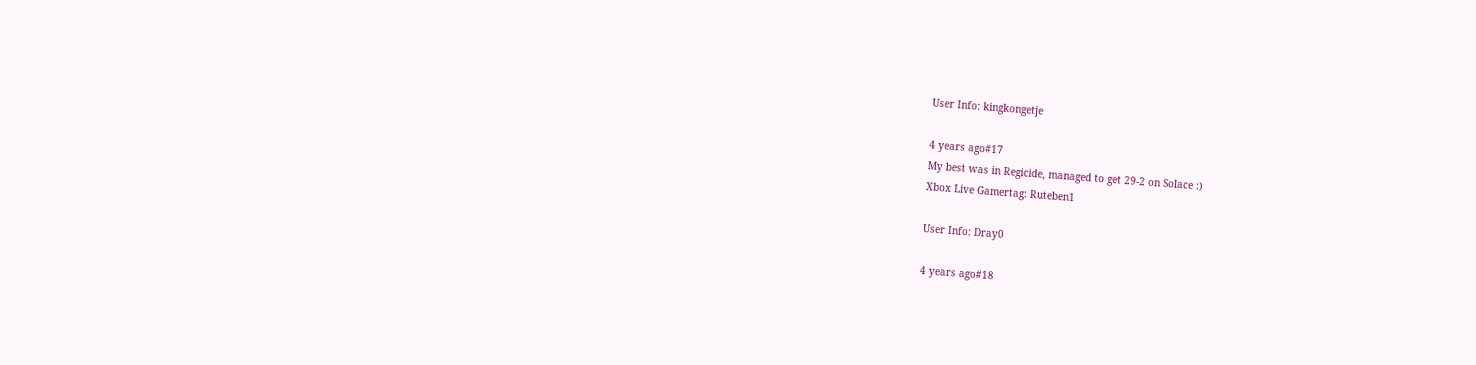User Info: kingkongetje

4 years ago#17
My best was in Regicide, managed to get 29-2 on Solace :)
Xbox Live Gamertag: Ruteben1

User Info: Dray0

4 years ago#18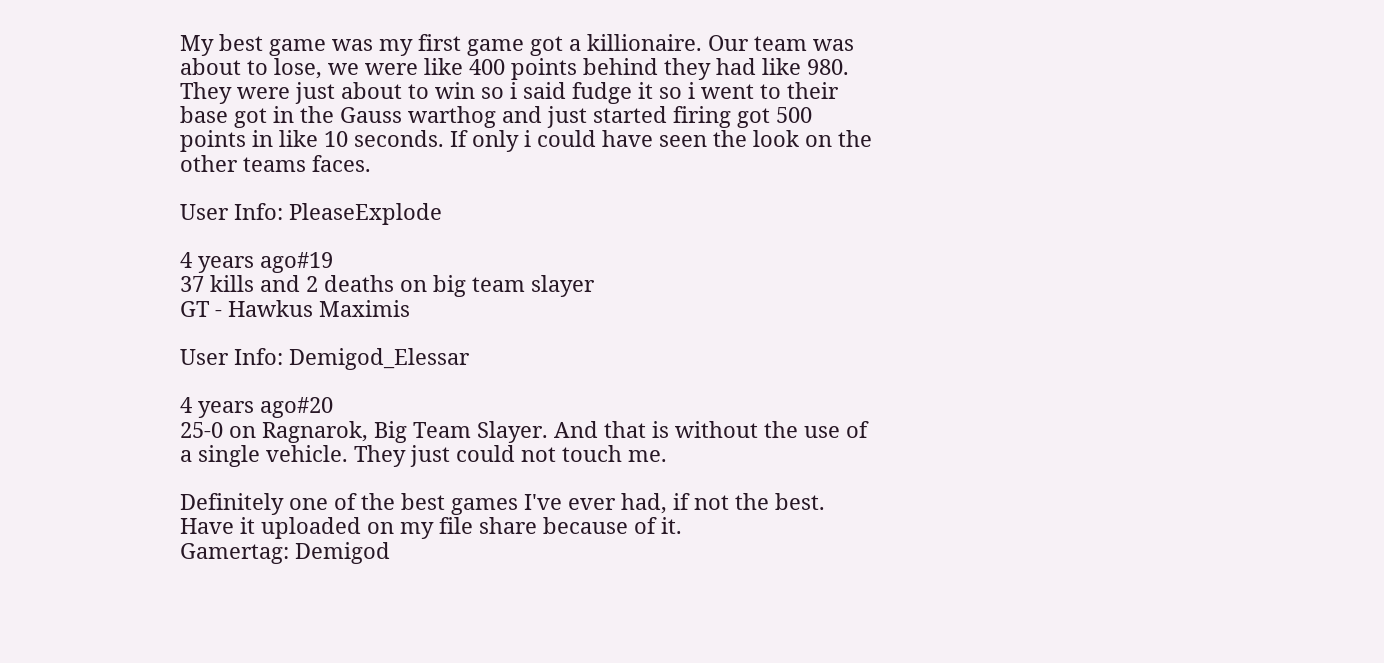My best game was my first game got a killionaire. Our team was about to lose, we were like 400 points behind they had like 980. They were just about to win so i said fudge it so i went to their base got in the Gauss warthog and just started firing got 500 points in like 10 seconds. If only i could have seen the look on the other teams faces.

User Info: PleaseExplode

4 years ago#19
37 kills and 2 deaths on big team slayer
GT - Hawkus Maximis

User Info: Demigod_Elessar

4 years ago#20
25-0 on Ragnarok, Big Team Slayer. And that is without the use of a single vehicle. They just could not touch me.

Definitely one of the best games I've ever had, if not the best. Have it uploaded on my file share because of it.
Gamertag: Demigod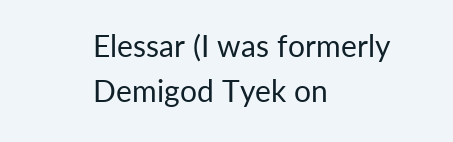Elessar (I was formerly Demigod Tyek on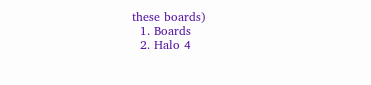these boards)
  1. Boards
  2. Halo 4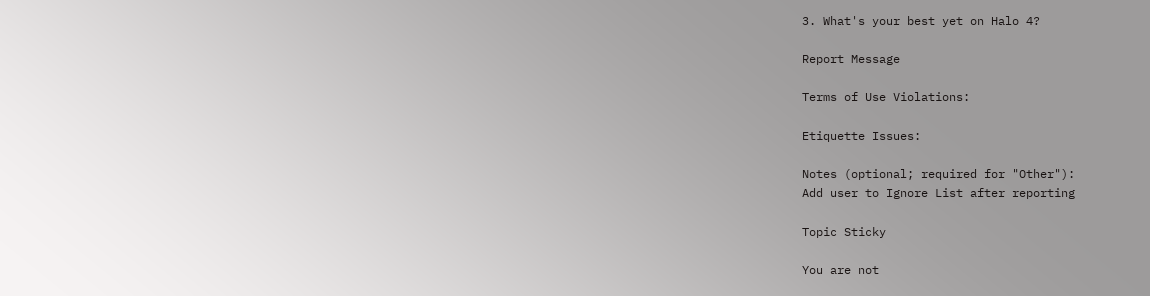3. What's your best yet on Halo 4?

Report Message

Terms of Use Violations:

Etiquette Issues:

Notes (optional; required for "Other"):
Add user to Ignore List after reporting

Topic Sticky

You are not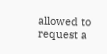allowed to request a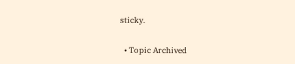sticky.

  • Topic Archived